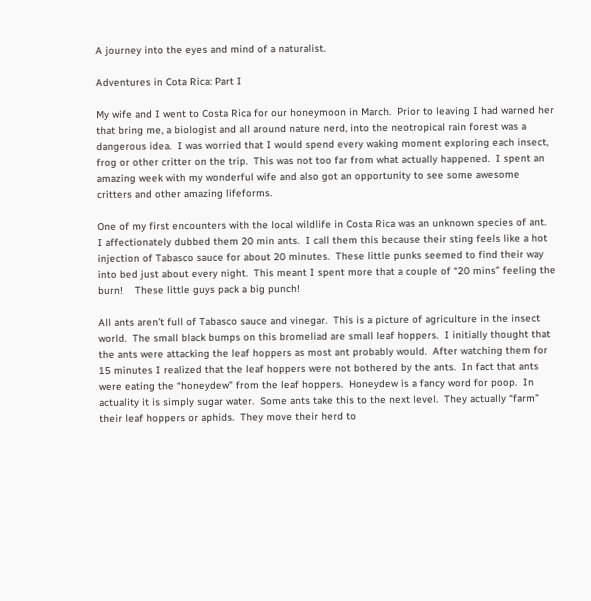A journey into the eyes and mind of a naturalist.

Adventures in Cota Rica: Part I

My wife and I went to Costa Rica for our honeymoon in March.  Prior to leaving I had warned her that bring me, a biologist and all around nature nerd, into the neotropical rain forest was a dangerous idea.  I was worried that I would spend every waking moment exploring each insect, frog or other critter on the trip.  This was not too far from what actually happened.  I spent an amazing week with my wonderful wife and also got an opportunity to see some awesome critters and other amazing lifeforms.

One of my first encounters with the local wildlife in Costa Rica was an unknown species of ant.  I affectionately dubbed them 20 min ants.  I call them this because their sting feels like a hot injection of Tabasco sauce for about 20 minutes.  These little punks seemed to find their way into bed just about every night.  This meant I spent more that a couple of “20 mins” feeling the burn!    These little guys pack a big punch!

All ants aren’t full of Tabasco sauce and vinegar.  This is a picture of agriculture in the insect world.  The small black bumps on this bromeliad are small leaf hoppers.  I initially thought that the ants were attacking the leaf hoppers as most ant probably would.  After watching them for 15 minutes I realized that the leaf hoppers were not bothered by the ants.  In fact that ants were eating the “honeydew” from the leaf hoppers.  Honeydew is a fancy word for poop.  In actuality it is simply sugar water.  Some ants take this to the next level.  They actually “farm” their leaf hoppers or aphids.  They move their herd to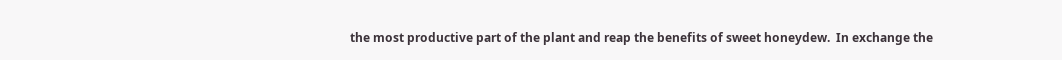the most productive part of the plant and reap the benefits of sweet honeydew.  In exchange the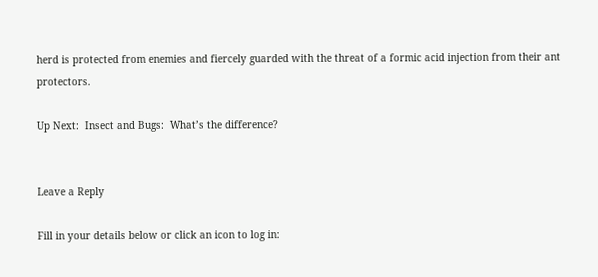herd is protected from enemies and fiercely guarded with the threat of a formic acid injection from their ant protectors.

Up Next:  Insect and Bugs:  What’s the difference?


Leave a Reply

Fill in your details below or click an icon to log in: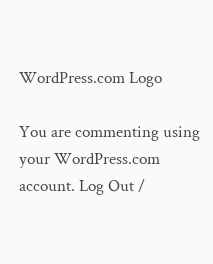WordPress.com Logo

You are commenting using your WordPress.com account. Log Out /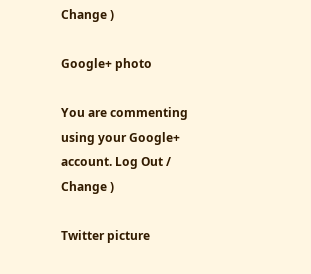Change )

Google+ photo

You are commenting using your Google+ account. Log Out /  Change )

Twitter picture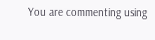You are commenting using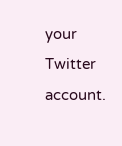your Twitter account.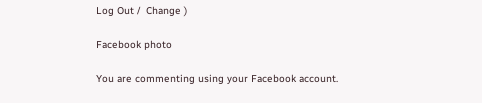Log Out /  Change )

Facebook photo

You are commenting using your Facebook account.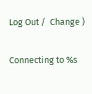Log Out /  Change )


Connecting to %s